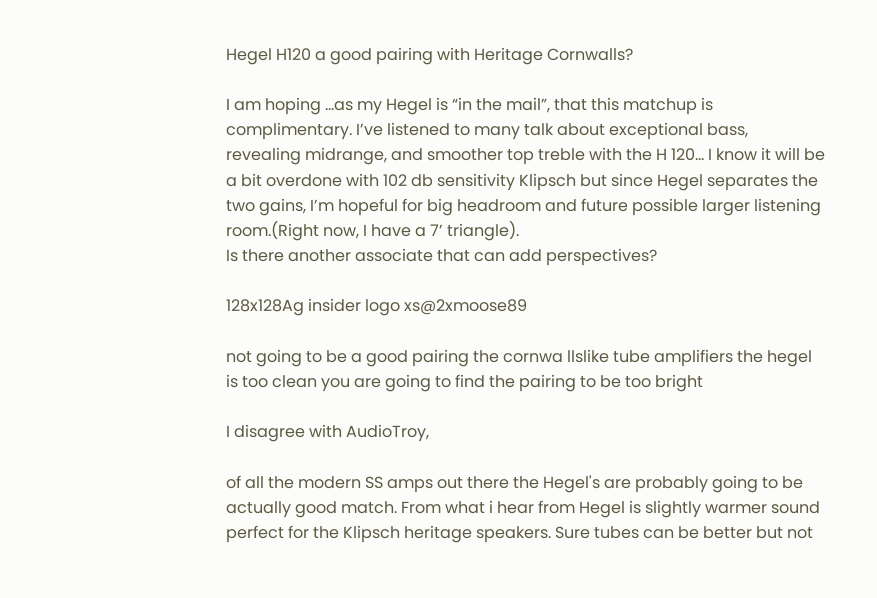Hegel H120 a good pairing with Heritage Cornwalls?

I am hoping …as my Hegel is “in the mail”, that this matchup is complimentary. I’ve listened to many talk about exceptional bass, revealing midrange, and smoother top treble with the H 120… I know it will be a bit overdone with 102 db sensitivity Klipsch but since Hegel separates the two gains, I’m hopeful for big headroom and future possible larger listening room.(Right now, I have a 7’ triangle).
Is there another associate that can add perspectives?

128x128Ag insider logo xs@2xmoose89

not going to be a good pairing the cornwa llslike tube amplifiers the hegel is too clean you are going to find the pairing to be too bright

I disagree with AudioTroy,

of all the modern SS amps out there the Hegel's are probably going to be actually good match. From what i hear from Hegel is slightly warmer sound perfect for the Klipsch heritage speakers. Sure tubes can be better but not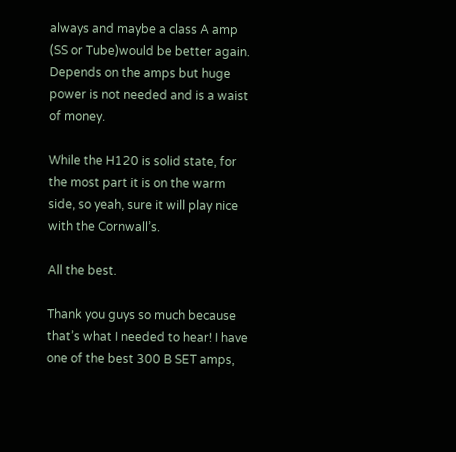always and maybe a class A amp (SS or Tube)would be better again. Depends on the amps but huge power is not needed and is a waist of money.

While the H120 is solid state, for the most part it is on the warm side, so yeah, sure it will play nice with the Cornwall’s.

All the best.

Thank you guys so much because that’s what I needed to hear! I have one of the best 300 B SET amps,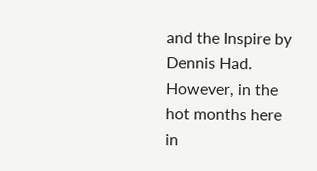and the Inspire by Dennis Had. However, in the hot months here in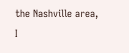the Nashville area, I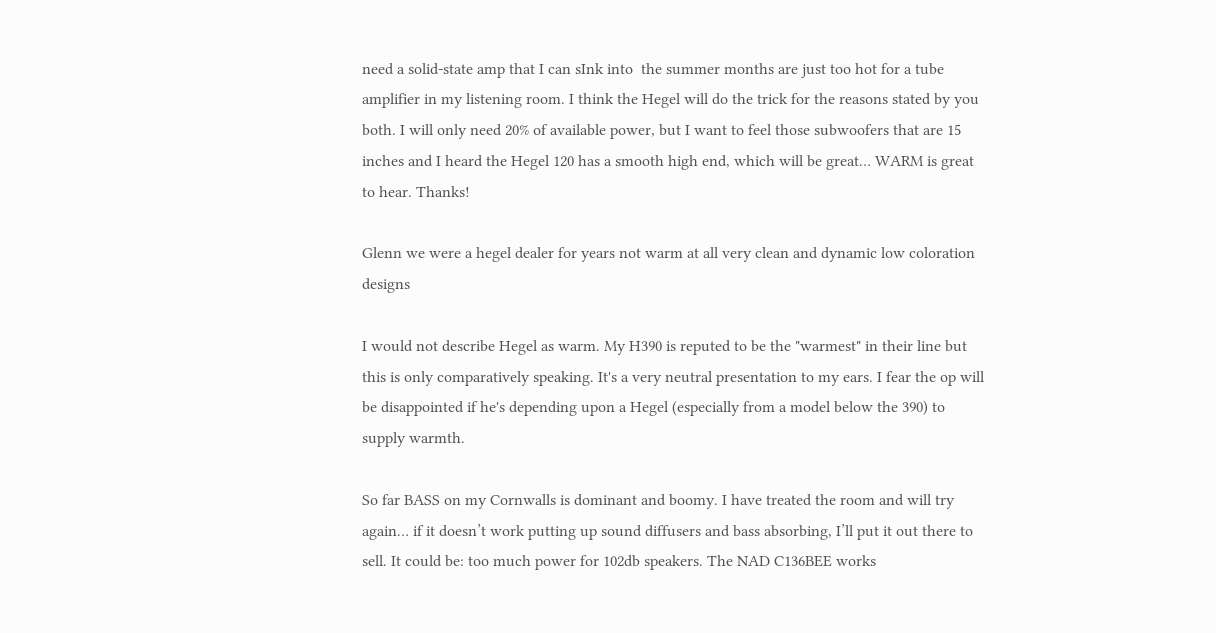need a solid-state amp that I can sInk into  the summer months are just too hot for a tube amplifier in my listening room. I think the Hegel will do the trick for the reasons stated by you both. I will only need 20% of available power, but I want to feel those subwoofers that are 15 inches and I heard the Hegel 120 has a smooth high end, which will be great… WARM is great to hear. Thanks!

Glenn we were a hegel dealer for years not warm at all very clean and dynamic low coloration designs

I would not describe Hegel as warm. My H390 is reputed to be the "warmest" in their line but this is only comparatively speaking. It's a very neutral presentation to my ears. I fear the op will be disappointed if he's depending upon a Hegel (especially from a model below the 390) to supply warmth.

So far BASS on my Cornwalls is dominant and boomy. I have treated the room and will try again… if it doesn’t work putting up sound diffusers and bass absorbing, I’ll put it out there to sell. It could be: too much power for 102db speakers. The NAD C136BEE works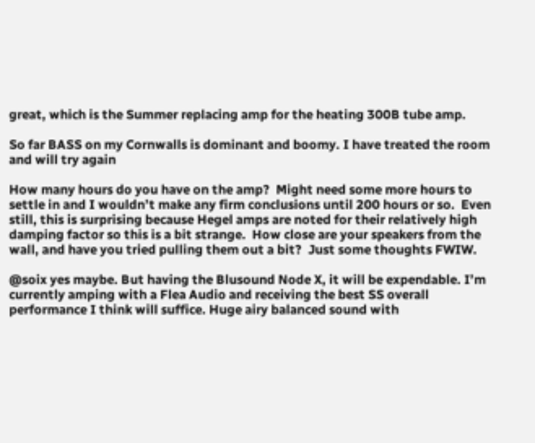great, which is the Summer replacing amp for the heating 300B tube amp.

So far BASS on my Cornwalls is dominant and boomy. I have treated the room and will try again

How many hours do you have on the amp?  Might need some more hours to settle in and I wouldn’t make any firm conclusions until 200 hours or so.  Even still, this is surprising because Hegel amps are noted for their relatively high damping factor so this is a bit strange.  How close are your speakers from the wall, and have you tried pulling them out a bit?  Just some thoughts FWIW.

@soix yes maybe. But having the Blusound Node X, it will be expendable. I’m currently amping with a Flea Audio and receiving the best SS overall performance I think will suffice. Huge airy balanced sound with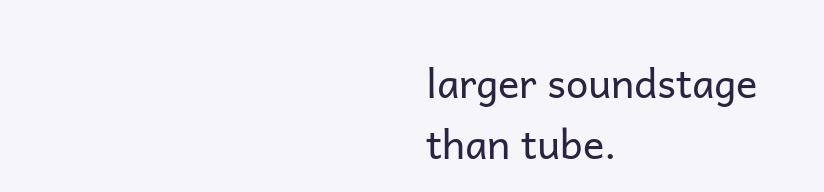larger soundstage than tube.